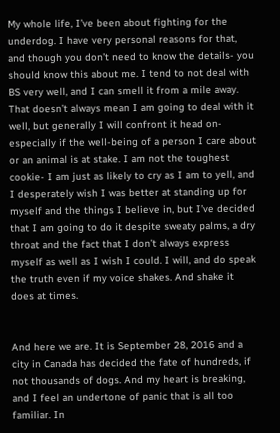My whole life, I’ve been about fighting for the underdog. I have very personal reasons for that, and though you don’t need to know the details- you should know this about me. I tend to not deal with BS very well, and I can smell it from a mile away. That doesn’t always mean I am going to deal with it well, but generally I will confront it head on- especially if the well-being of a person I care about or an animal is at stake. I am not the toughest cookie- I am just as likely to cry as I am to yell, and I desperately wish I was better at standing up for myself and the things I believe in, but I’ve decided that I am going to do it despite sweaty palms, a dry throat and the fact that I don’t always express myself as well as I wish I could. I will, and do speak the truth even if my voice shakes. And shake it does at times.


And here we are. It is September 28, 2016 and a city in Canada has decided the fate of hundreds, if not thousands of dogs. And my heart is breaking, and I feel an undertone of panic that is all too familiar. In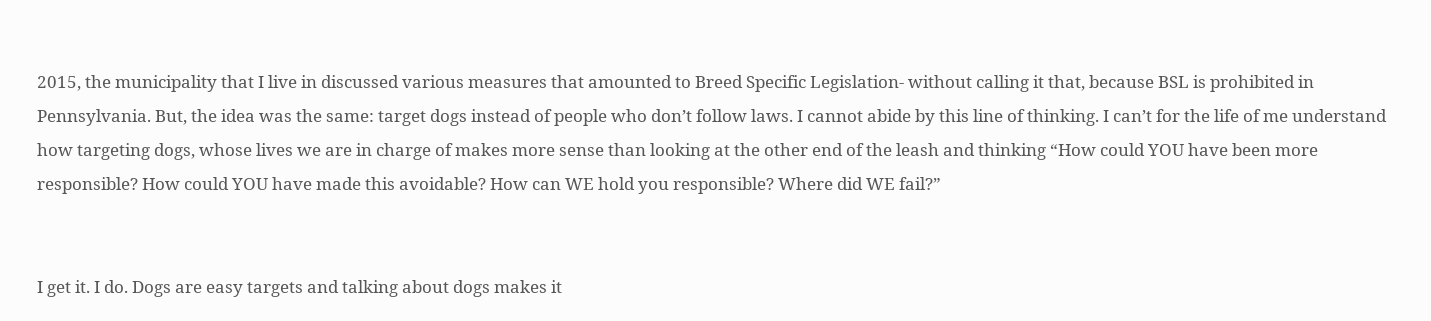2015, the municipality that I live in discussed various measures that amounted to Breed Specific Legislation- without calling it that, because BSL is prohibited in Pennsylvania. But, the idea was the same: target dogs instead of people who don’t follow laws. I cannot abide by this line of thinking. I can’t for the life of me understand how targeting dogs, whose lives we are in charge of makes more sense than looking at the other end of the leash and thinking “How could YOU have been more responsible? How could YOU have made this avoidable? How can WE hold you responsible? Where did WE fail?”


I get it. I do. Dogs are easy targets and talking about dogs makes it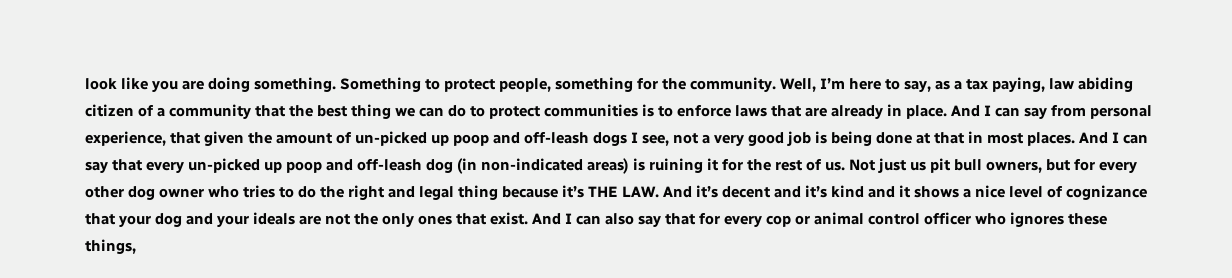look like you are doing something. Something to protect people, something for the community. Well, I’m here to say, as a tax paying, law abiding citizen of a community that the best thing we can do to protect communities is to enforce laws that are already in place. And I can say from personal experience, that given the amount of un-picked up poop and off-leash dogs I see, not a very good job is being done at that in most places. And I can say that every un-picked up poop and off-leash dog (in non-indicated areas) is ruining it for the rest of us. Not just us pit bull owners, but for every other dog owner who tries to do the right and legal thing because it’s THE LAW. And it’s decent and it’s kind and it shows a nice level of cognizance that your dog and your ideals are not the only ones that exist. And I can also say that for every cop or animal control officer who ignores these things,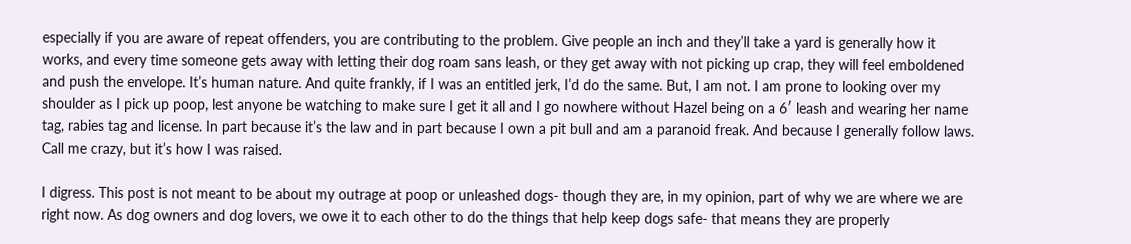especially if you are aware of repeat offenders, you are contributing to the problem. Give people an inch and they’ll take a yard is generally how it works, and every time someone gets away with letting their dog roam sans leash, or they get away with not picking up crap, they will feel emboldened and push the envelope. It’s human nature. And quite frankly, if I was an entitled jerk, I’d do the same. But, I am not. I am prone to looking over my shoulder as I pick up poop, lest anyone be watching to make sure I get it all and I go nowhere without Hazel being on a 6′ leash and wearing her name tag, rabies tag and license. In part because it’s the law and in part because I own a pit bull and am a paranoid freak. And because I generally follow laws. Call me crazy, but it’s how I was raised.

I digress. This post is not meant to be about my outrage at poop or unleashed dogs- though they are, in my opinion, part of why we are where we are right now. As dog owners and dog lovers, we owe it to each other to do the things that help keep dogs safe- that means they are properly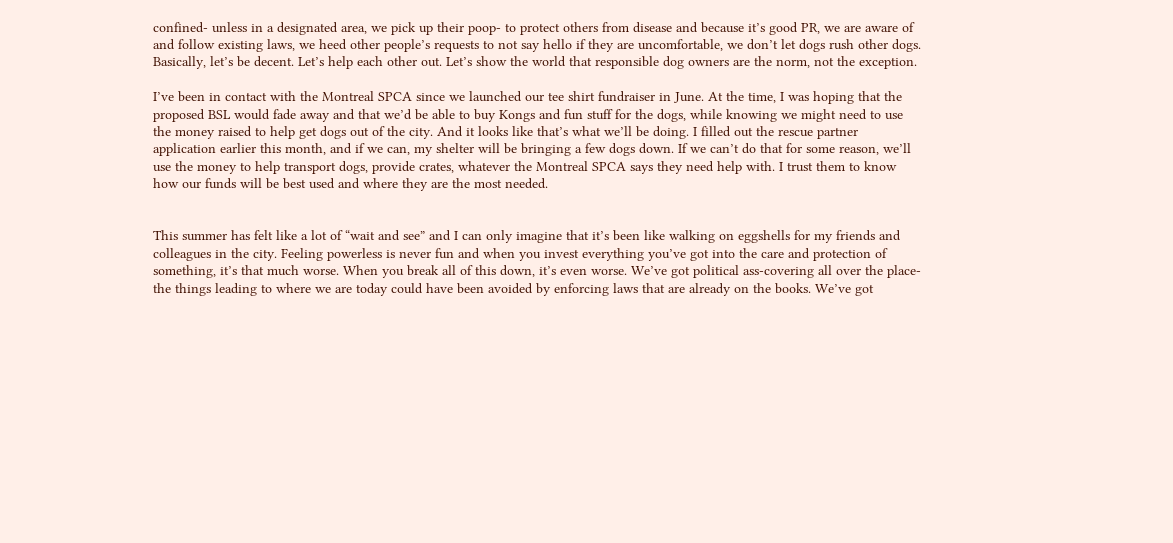confined- unless in a designated area, we pick up their poop- to protect others from disease and because it’s good PR, we are aware of and follow existing laws, we heed other people’s requests to not say hello if they are uncomfortable, we don’t let dogs rush other dogs. Basically, let’s be decent. Let’s help each other out. Let’s show the world that responsible dog owners are the norm, not the exception.

I’ve been in contact with the Montreal SPCA since we launched our tee shirt fundraiser in June. At the time, I was hoping that the proposed BSL would fade away and that we’d be able to buy Kongs and fun stuff for the dogs, while knowing we might need to use the money raised to help get dogs out of the city. And it looks like that’s what we’ll be doing. I filled out the rescue partner application earlier this month, and if we can, my shelter will be bringing a few dogs down. If we can’t do that for some reason, we’ll use the money to help transport dogs, provide crates, whatever the Montreal SPCA says they need help with. I trust them to know how our funds will be best used and where they are the most needed.


This summer has felt like a lot of “wait and see” and I can only imagine that it’s been like walking on eggshells for my friends and colleagues in the city. Feeling powerless is never fun and when you invest everything you’ve got into the care and protection of something, it’s that much worse. When you break all of this down, it’s even worse. We’ve got political ass-covering all over the place- the things leading to where we are today could have been avoided by enforcing laws that are already on the books. We’ve got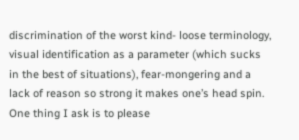discrimination of the worst kind- loose terminology, visual identification as a parameter (which sucks in the best of situations), fear-mongering and a lack of reason so strong it makes one’s head spin. One thing I ask is to please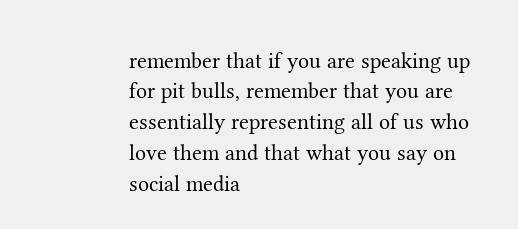remember that if you are speaking up for pit bulls, remember that you are essentially representing all of us who love them and that what you say on social media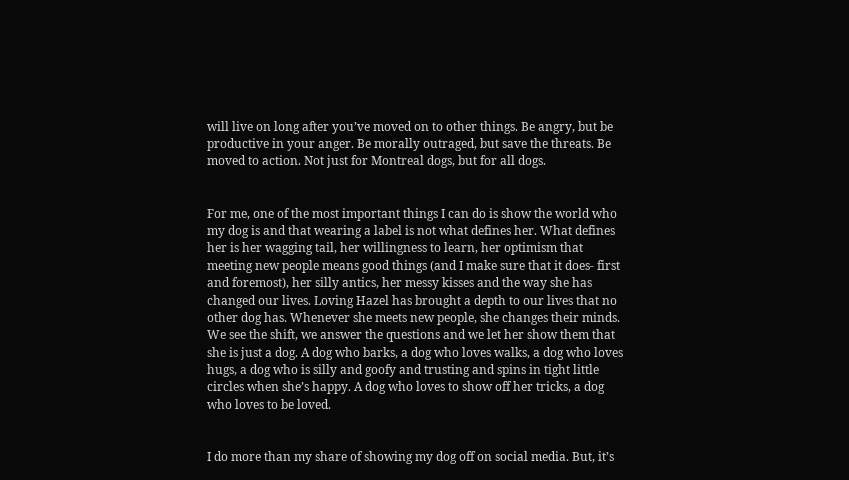will live on long after you’ve moved on to other things. Be angry, but be productive in your anger. Be morally outraged, but save the threats. Be moved to action. Not just for Montreal dogs, but for all dogs.


For me, one of the most important things I can do is show the world who my dog is and that wearing a label is not what defines her. What defines her is her wagging tail, her willingness to learn, her optimism that meeting new people means good things (and I make sure that it does- first and foremost), her silly antics, her messy kisses and the way she has changed our lives. Loving Hazel has brought a depth to our lives that no other dog has. Whenever she meets new people, she changes their minds. We see the shift, we answer the questions and we let her show them that she is just a dog. A dog who barks, a dog who loves walks, a dog who loves hugs, a dog who is silly and goofy and trusting and spins in tight little circles when she’s happy. A dog who loves to show off her tricks, a dog who loves to be loved.


I do more than my share of showing my dog off on social media. But, it’s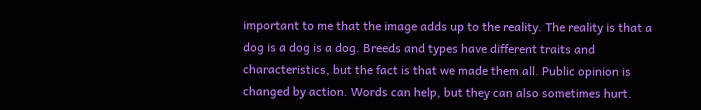important to me that the image adds up to the reality. The reality is that a dog is a dog is a dog. Breeds and types have different traits and characteristics, but the fact is that we made them all. Public opinion is changed by action. Words can help, but they can also sometimes hurt.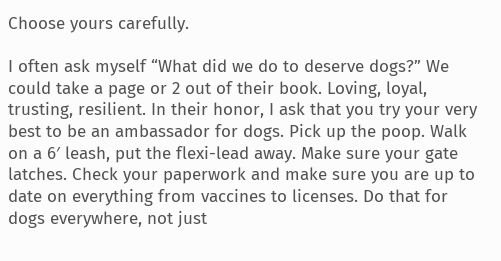Choose yours carefully.

I often ask myself “What did we do to deserve dogs?” We could take a page or 2 out of their book. Loving, loyal, trusting, resilient. In their honor, I ask that you try your very best to be an ambassador for dogs. Pick up the poop. Walk on a 6′ leash, put the flexi-lead away. Make sure your gate latches. Check your paperwork and make sure you are up to date on everything from vaccines to licenses. Do that for dogs everywhere, not just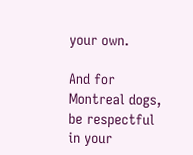your own.

And for Montreal dogs, be respectful in your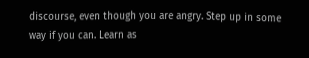discourse, even though you are angry. Step up in some way if you can. Learn as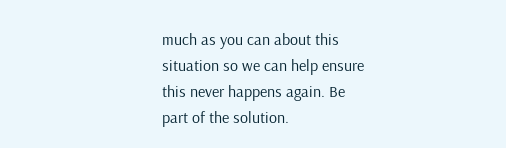much as you can about this situation so we can help ensure this never happens again. Be part of the solution.